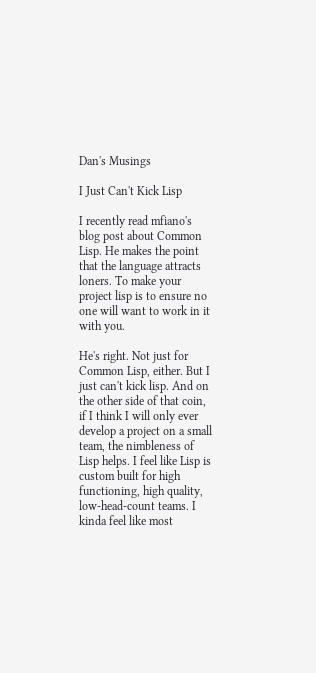Dan's Musings

I Just Can't Kick Lisp

I recently read mfiano's blog post about Common Lisp. He makes the point that the language attracts loners. To make your project lisp is to ensure no one will want to work in it with you.

He's right. Not just for Common Lisp, either. But I just can't kick lisp. And on the other side of that coin, if I think I will only ever develop a project on a small team, the nimbleness of Lisp helps. I feel like Lisp is custom built for high functioning, high quality, low-head-count teams. I kinda feel like most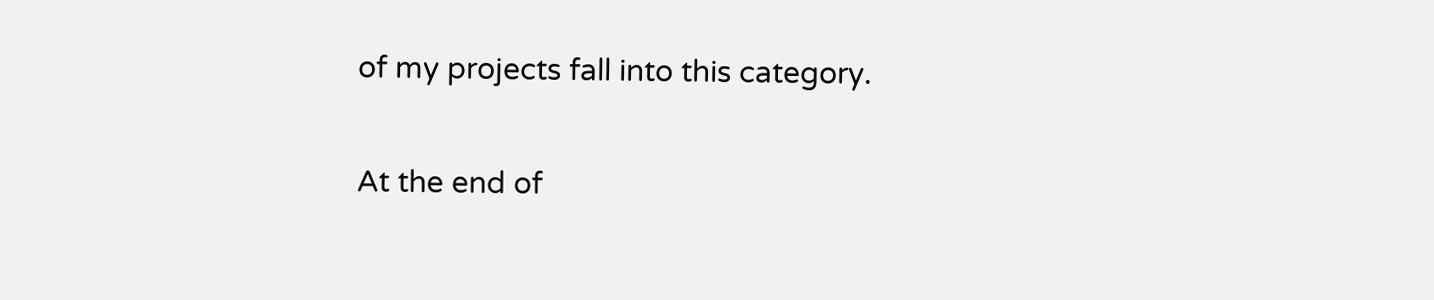of my projects fall into this category.

At the end of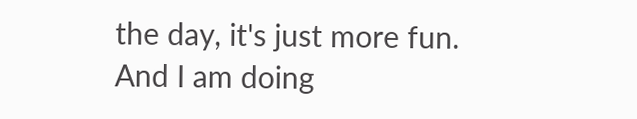the day, it's just more fun. And I am doing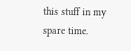this stuff in my spare time.